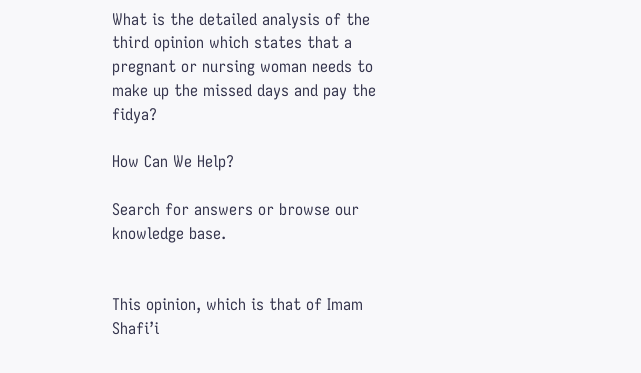What is the detailed analysis of the third opinion which states that a pregnant or nursing woman needs to make up the missed days and pay the fidya?

How Can We Help?

Search for answers or browse our knowledge base.


This opinion, which is that of Imam Shafi’i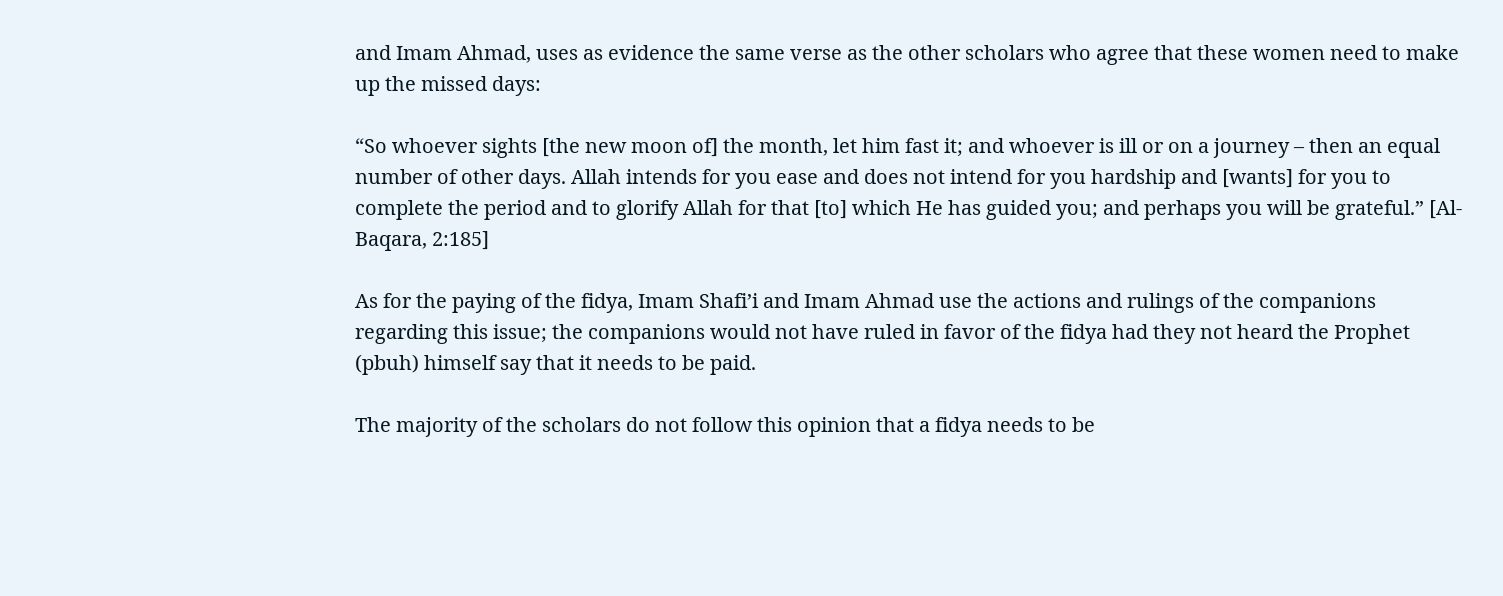and Imam Ahmad, uses as evidence the same verse as the other scholars who agree that these women need to make up the missed days:

“So whoever sights [the new moon of] the month, let him fast it; and whoever is ill or on a journey – then an equal number of other days. Allah intends for you ease and does not intend for you hardship and [wants] for you to complete the period and to glorify Allah for that [to] which He has guided you; and perhaps you will be grateful.” [Al-Baqara, 2:185]

As for the paying of the fidya, Imam Shafi’i and Imam Ahmad use the actions and rulings of the companions regarding this issue; the companions would not have ruled in favor of the fidya had they not heard the Prophet (pbuh) himself say that it needs to be paid.

The majority of the scholars do not follow this opinion that a fidya needs to be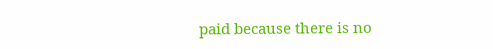paid because there is no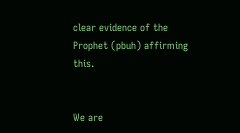clear evidence of the Prophet (pbuh) affirming this.


We are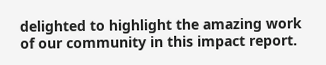delighted to highlight the amazing work of our community in this impact report.